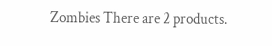Zombies There are 2 products.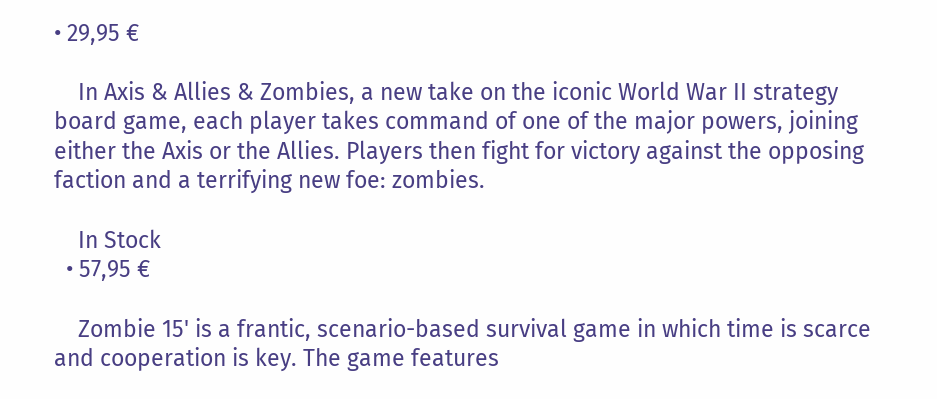• 29,95 €

    In Axis & Allies & Zombies, a new take on the iconic World War II strategy board game, each player takes command of one of the major powers, joining either the Axis or the Allies. Players then fight for victory against the opposing faction and a terrifying new foe: zombies.

    In Stock
  • 57,95 €

    Zombie 15' is a frantic, scenario-based survival game in which time is scarce and cooperation is key. The game features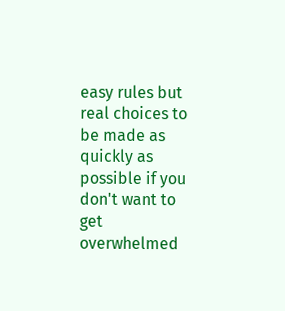easy rules but real choices to be made as quickly as possible if you don't want to get overwhelmed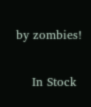by zombies!

    In Stock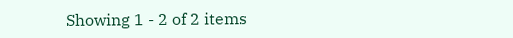Showing 1 - 2 of 2 items